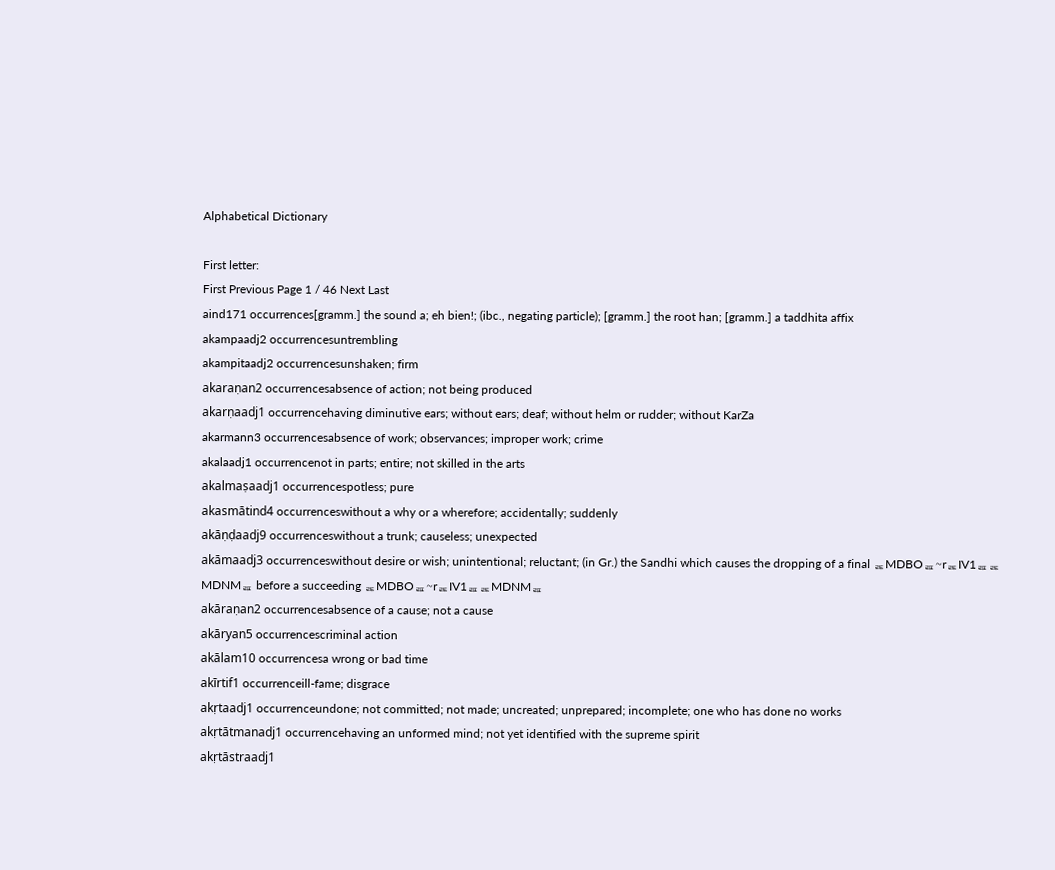Alphabetical Dictionary

First letter:
First Previous Page 1 / 46 Next Last
aind171 occurrences[gramm.] the sound a; eh bien!; (ibc., negating particle); [gramm.] the root han; [gramm.] a taddhita affix
akampaadj2 occurrencesuntrembling
akampitaadj2 occurrencesunshaken; firm
akaraṇan2 occurrencesabsence of action; not being produced
akarṇaadj1 occurrencehaving diminutive ears; without ears; deaf; without helm or rudder; without KarZa
akarmann3 occurrencesabsence of work; observances; improper work; crime
akalaadj1 occurrencenot in parts; entire; not skilled in the arts
akalmaṣaadj1 occurrencespotless; pure
akasmātind4 occurrenceswithout a why or a wherefore; accidentally; suddenly
akāṇḍaadj9 occurrenceswithout a trunk; causeless; unexpected
akāmaadj3 occurrenceswithout desire or wish; unintentional; reluctant; (in Gr.) the Sandhi which causes the dropping of a final ᆴMDBOᆵ~rᆴIV1ᆵᆴMDNMᆵ before a succeeding ᆴMDBOᆵ~rᆴIV1ᆵᆴMDNMᆵ
akāraṇan2 occurrencesabsence of a cause; not a cause
akāryan5 occurrencescriminal action
akālam10 occurrencesa wrong or bad time
akīrtif1 occurrenceill-fame; disgrace
akṛtaadj1 occurrenceundone; not committed; not made; uncreated; unprepared; incomplete; one who has done no works
akṛtātmanadj1 occurrencehaving an unformed mind; not yet identified with the supreme spirit
akṛtāstraadj1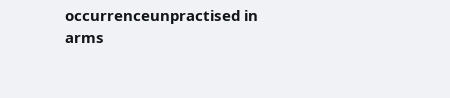occurrenceunpractised in arms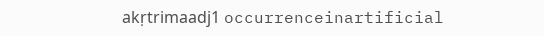akṛtrimaadj1 occurrenceinartificial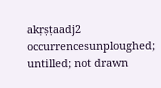akṛṣṭaadj2 occurrencesunploughed; untilled; not drawn